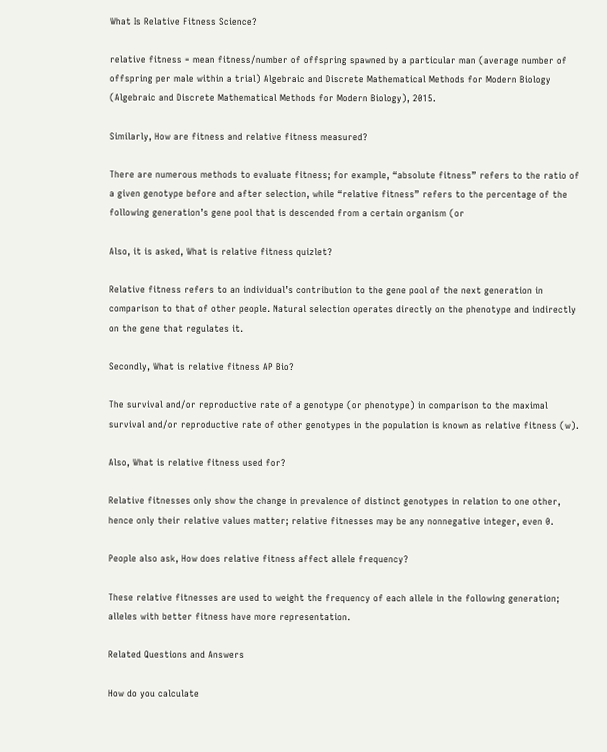What Is Relative Fitness Science?

relative fitness = mean fitness/number of offspring spawned by a particular man (average number of offspring per male within a trial) Algebraic and Discrete Mathematical Methods for Modern Biology (Algebraic and Discrete Mathematical Methods for Modern Biology), 2015.

Similarly, How are fitness and relative fitness measured?

There are numerous methods to evaluate fitness; for example, “absolute fitness” refers to the ratio of a given genotype before and after selection, while “relative fitness” refers to the percentage of the following generation’s gene pool that is descended from a certain organism (or

Also, it is asked, What is relative fitness quizlet?

Relative fitness refers to an individual’s contribution to the gene pool of the next generation in comparison to that of other people. Natural selection operates directly on the phenotype and indirectly on the gene that regulates it.

Secondly, What is relative fitness AP Bio?

The survival and/or reproductive rate of a genotype (or phenotype) in comparison to the maximal survival and/or reproductive rate of other genotypes in the population is known as relative fitness (w).

Also, What is relative fitness used for?

Relative fitnesses only show the change in prevalence of distinct genotypes in relation to one other, hence only their relative values matter; relative fitnesses may be any nonnegative integer, even 0.

People also ask, How does relative fitness affect allele frequency?

These relative fitnesses are used to weight the frequency of each allele in the following generation; alleles with better fitness have more representation.

Related Questions and Answers

How do you calculate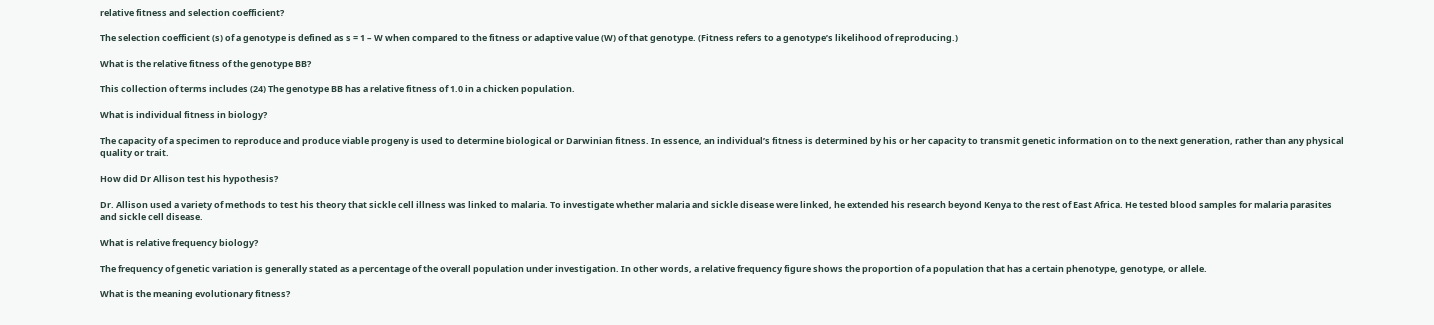relative fitness and selection coefficient?

The selection coefficient (s) of a genotype is defined as s = 1 – W when compared to the fitness or adaptive value (W) of that genotype. (Fitness refers to a genotype’s likelihood of reproducing.)

What is the relative fitness of the genotype BB?

This collection of terms includes (24) The genotype BB has a relative fitness of 1.0 in a chicken population.

What is individual fitness in biology?

The capacity of a specimen to reproduce and produce viable progeny is used to determine biological or Darwinian fitness. In essence, an individual’s fitness is determined by his or her capacity to transmit genetic information on to the next generation, rather than any physical quality or trait.

How did Dr Allison test his hypothesis?

Dr. Allison used a variety of methods to test his theory that sickle cell illness was linked to malaria. To investigate whether malaria and sickle disease were linked, he extended his research beyond Kenya to the rest of East Africa. He tested blood samples for malaria parasites and sickle cell disease.

What is relative frequency biology?

The frequency of genetic variation is generally stated as a percentage of the overall population under investigation. In other words, a relative frequency figure shows the proportion of a population that has a certain phenotype, genotype, or allele.

What is the meaning evolutionary fitness?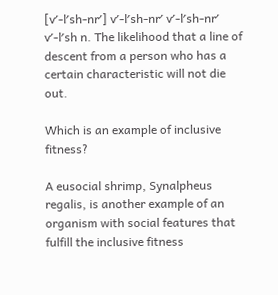[v′-l′sh-nr′] v′-l′sh-nr′ v′-l′sh-nr′ v′-l′sh n. The likelihood that a line of descent from a person who has a certain characteristic will not die out.

Which is an example of inclusive fitness?

A eusocial shrimp, Synalpheus regalis, is another example of an organism with social features that fulfill the inclusive fitness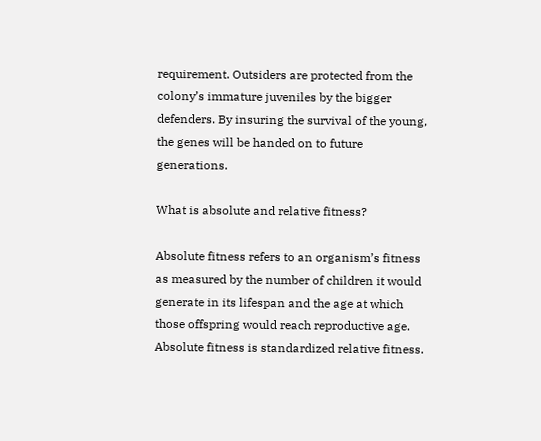requirement. Outsiders are protected from the colony’s immature juveniles by the bigger defenders. By insuring the survival of the young, the genes will be handed on to future generations.

What is absolute and relative fitness?

Absolute fitness refers to an organism’s fitness as measured by the number of children it would generate in its lifespan and the age at which those offspring would reach reproductive age. Absolute fitness is standardized relative fitness.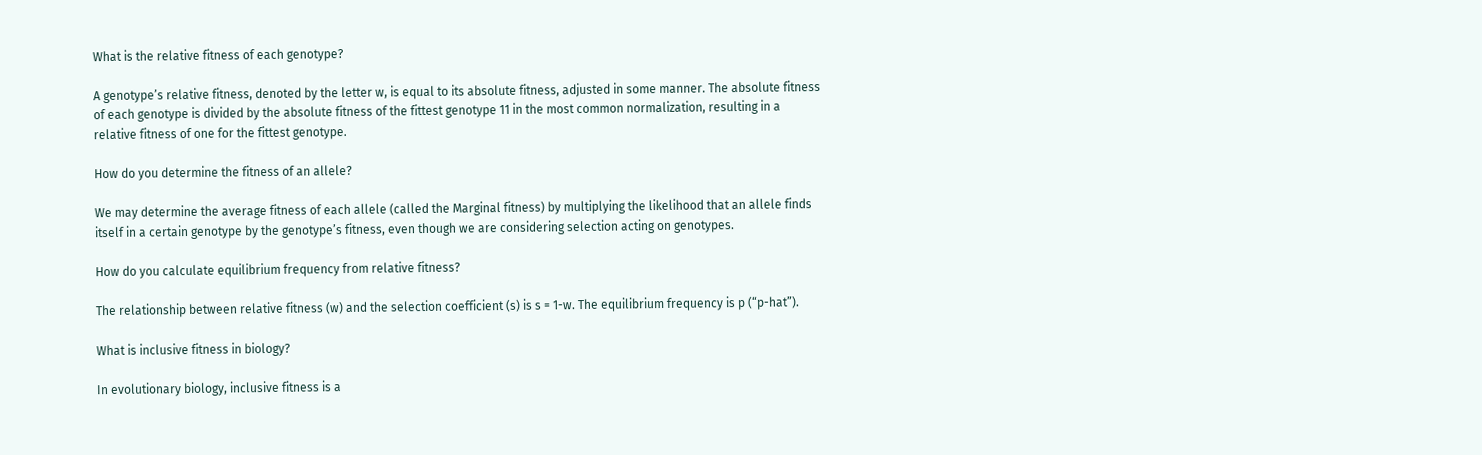What is the relative fitness of each genotype?

A genotype’s relative fitness, denoted by the letter w, is equal to its absolute fitness, adjusted in some manner. The absolute fitness of each genotype is divided by the absolute fitness of the fittest genotype 11 in the most common normalization, resulting in a relative fitness of one for the fittest genotype.

How do you determine the fitness of an allele?

We may determine the average fitness of each allele (called the Marginal fitness) by multiplying the likelihood that an allele finds itself in a certain genotype by the genotype’s fitness, even though we are considering selection acting on genotypes.

How do you calculate equilibrium frequency from relative fitness?

The relationship between relative fitness (w) and the selection coefficient (s) is s = 1-w. The equilibrium frequency is p (“p-hat”).

What is inclusive fitness in biology?

In evolutionary biology, inclusive fitness is a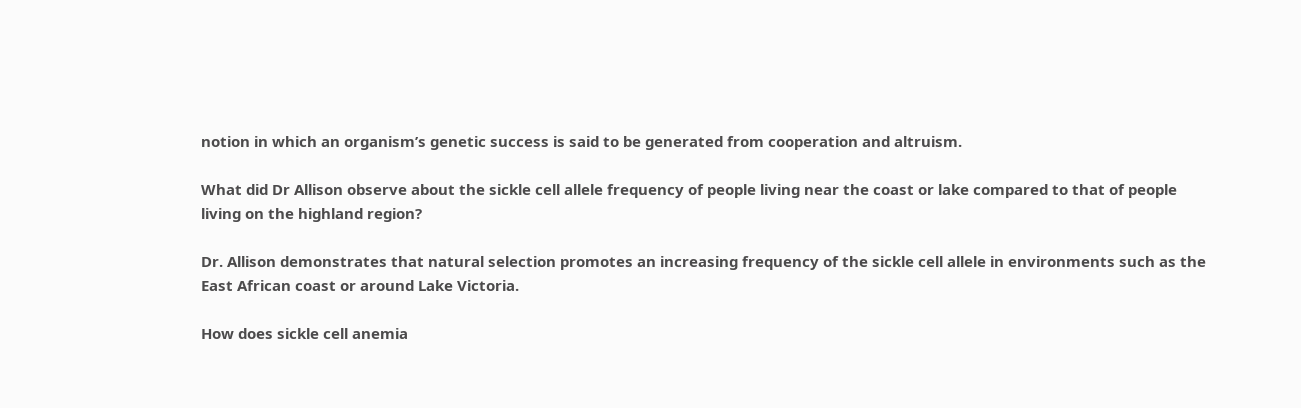notion in which an organism’s genetic success is said to be generated from cooperation and altruism.

What did Dr Allison observe about the sickle cell allele frequency of people living near the coast or lake compared to that of people living on the highland region?

Dr. Allison demonstrates that natural selection promotes an increasing frequency of the sickle cell allele in environments such as the East African coast or around Lake Victoria.

How does sickle cell anemia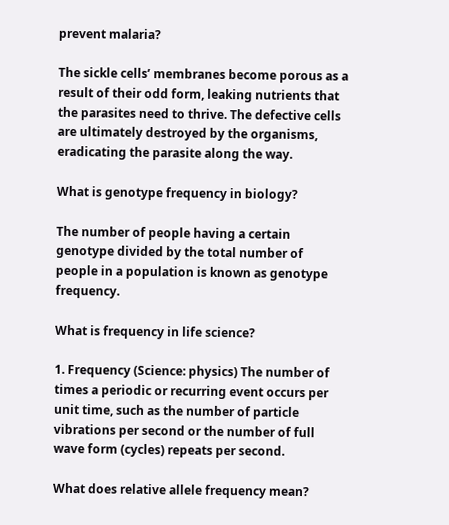prevent malaria?

The sickle cells’ membranes become porous as a result of their odd form, leaking nutrients that the parasites need to thrive. The defective cells are ultimately destroyed by the organisms, eradicating the parasite along the way.

What is genotype frequency in biology?

The number of people having a certain genotype divided by the total number of people in a population is known as genotype frequency.

What is frequency in life science?

1. Frequency (Science: physics) The number of times a periodic or recurring event occurs per unit time, such as the number of particle vibrations per second or the number of full wave form (cycles) repeats per second.

What does relative allele frequency mean?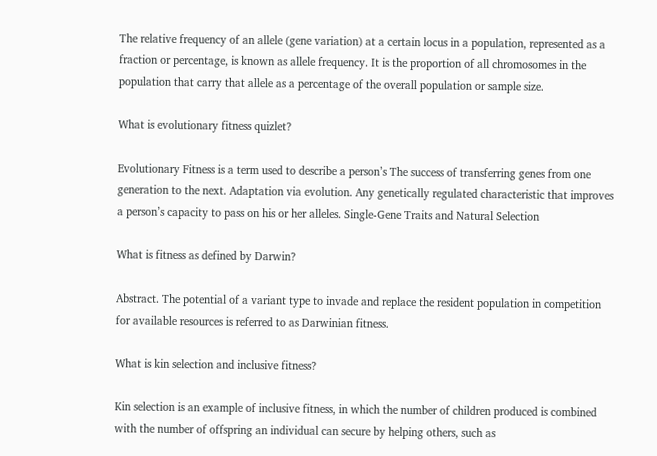The relative frequency of an allele (gene variation) at a certain locus in a population, represented as a fraction or percentage, is known as allele frequency. It is the proportion of all chromosomes in the population that carry that allele as a percentage of the overall population or sample size.

What is evolutionary fitness quizlet?

Evolutionary Fitness is a term used to describe a person’s The success of transferring genes from one generation to the next. Adaptation via evolution. Any genetically regulated characteristic that improves a person’s capacity to pass on his or her alleles. Single-Gene Traits and Natural Selection

What is fitness as defined by Darwin?

Abstract. The potential of a variant type to invade and replace the resident population in competition for available resources is referred to as Darwinian fitness.

What is kin selection and inclusive fitness?

Kin selection is an example of inclusive fitness, in which the number of children produced is combined with the number of offspring an individual can secure by helping others, such as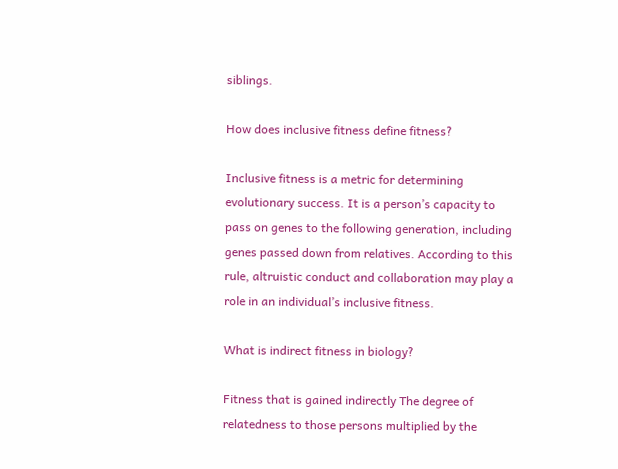siblings.

How does inclusive fitness define fitness?

Inclusive fitness is a metric for determining evolutionary success. It is a person’s capacity to pass on genes to the following generation, including genes passed down from relatives. According to this rule, altruistic conduct and collaboration may play a role in an individual’s inclusive fitness.

What is indirect fitness in biology?

Fitness that is gained indirectly The degree of relatedness to those persons multiplied by the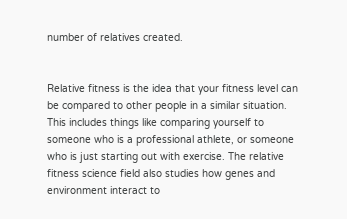number of relatives created.


Relative fitness is the idea that your fitness level can be compared to other people in a similar situation. This includes things like comparing yourself to someone who is a professional athlete, or someone who is just starting out with exercise. The relative fitness science field also studies how genes and environment interact to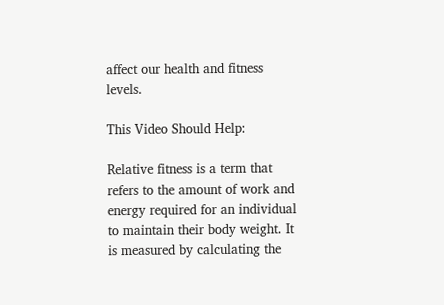affect our health and fitness levels.

This Video Should Help:

Relative fitness is a term that refers to the amount of work and energy required for an individual to maintain their body weight. It is measured by calculating the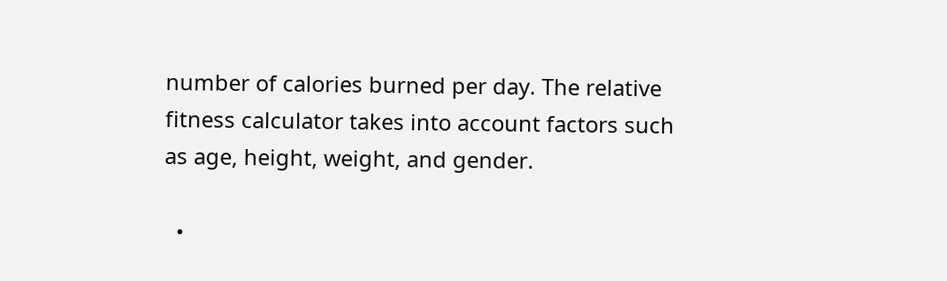number of calories burned per day. The relative fitness calculator takes into account factors such as age, height, weight, and gender.

  •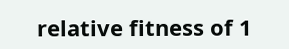relative fitness of 1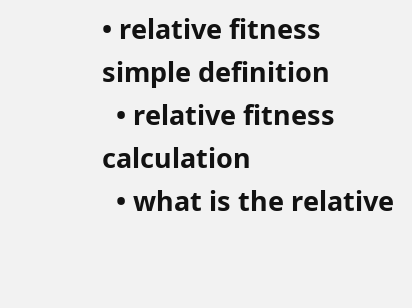• relative fitness simple definition
  • relative fitness calculation
  • what is the relative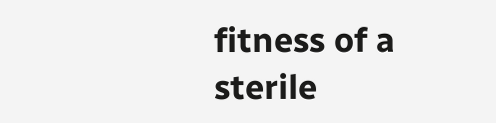fitness of a sterile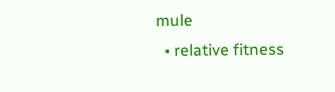mule
  • relative fitness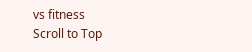vs fitness
Scroll to Top